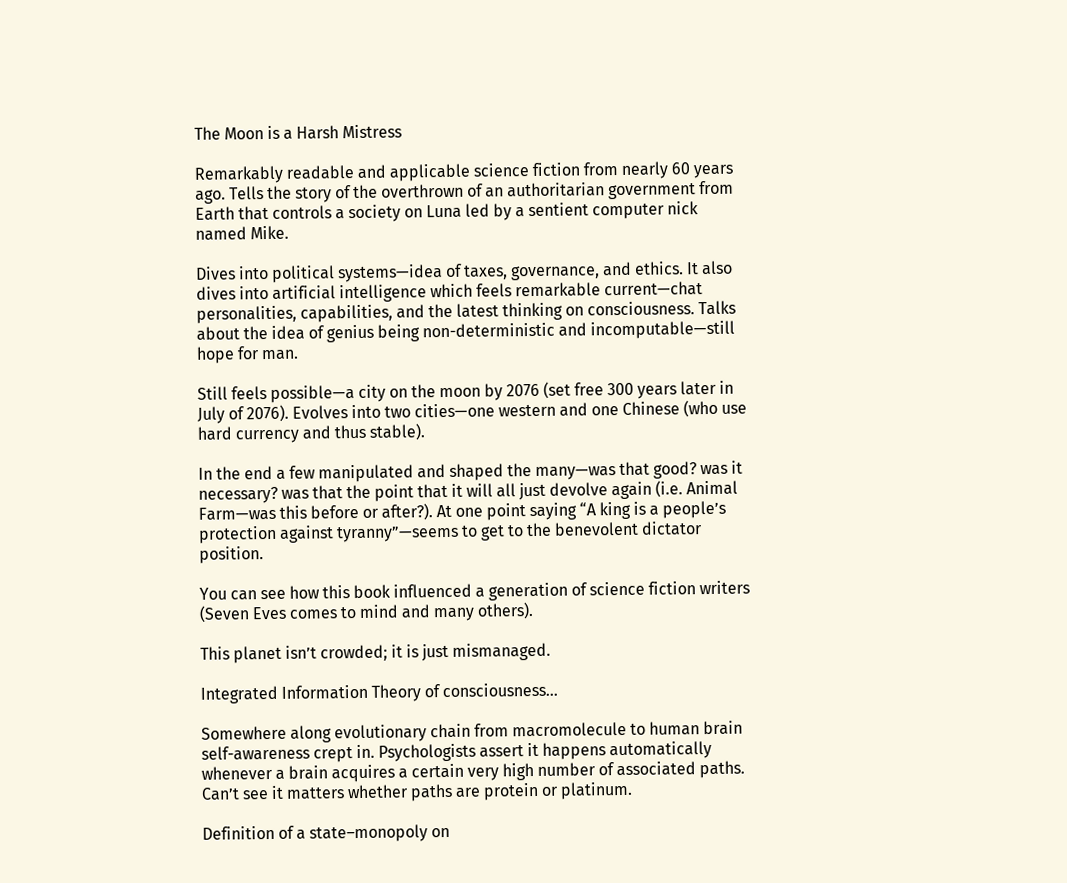The Moon is a Harsh Mistress

Remarkably readable and applicable science fiction from nearly 60 years ago. Tells the story of the overthrown of an authoritarian government from Earth that controls a society on Luna led by a sentient computer nick named Mike.

Dives into political systems—idea of taxes, governance, and ethics. It also dives into artificial intelligence which feels remarkable current—chat personalities, capabilities, and the latest thinking on consciousness. Talks about the idea of genius being non-deterministic and incomputable—still hope for man.

Still feels possible—a city on the moon by 2076 (set free 300 years later in July of 2076). Evolves into two cities—one western and one Chinese (who use hard currency and thus stable).

In the end a few manipulated and shaped the many—was that good? was it necessary? was that the point that it will all just devolve again (i.e. Animal Farm—was this before or after?). At one point saying “A king is a people’s protection against tyranny”—seems to get to the benevolent dictator position.

You can see how this book influenced a generation of science fiction writers (Seven Eves comes to mind and many others).

This planet isn’t crowded; it is just mismanaged.

Integrated Information Theory of consciousness…

Somewhere along evolutionary chain from macromolecule to human brain self-awareness crept in. Psychologists assert it happens automatically whenever a brain acquires a certain very high number of associated paths. Can’t see it matters whether paths are protein or platinum.

Definition of a state–monopoly on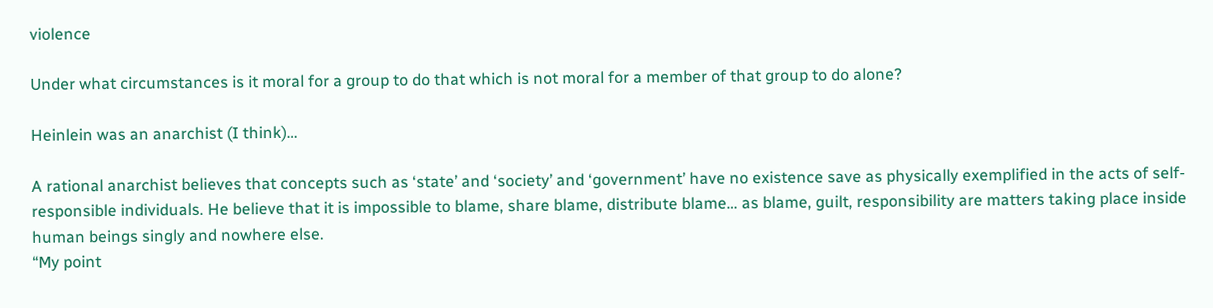violence

Under what circumstances is it moral for a group to do that which is not moral for a member of that group to do alone?

Heinlein was an anarchist (I think)…

A rational anarchist believes that concepts such as ‘state’ and ‘society’ and ‘government’ have no existence save as physically exemplified in the acts of self-responsible individuals. He believe that it is impossible to blame, share blame, distribute blame… as blame, guilt, responsibility are matters taking place inside human beings singly and nowhere else.
“My point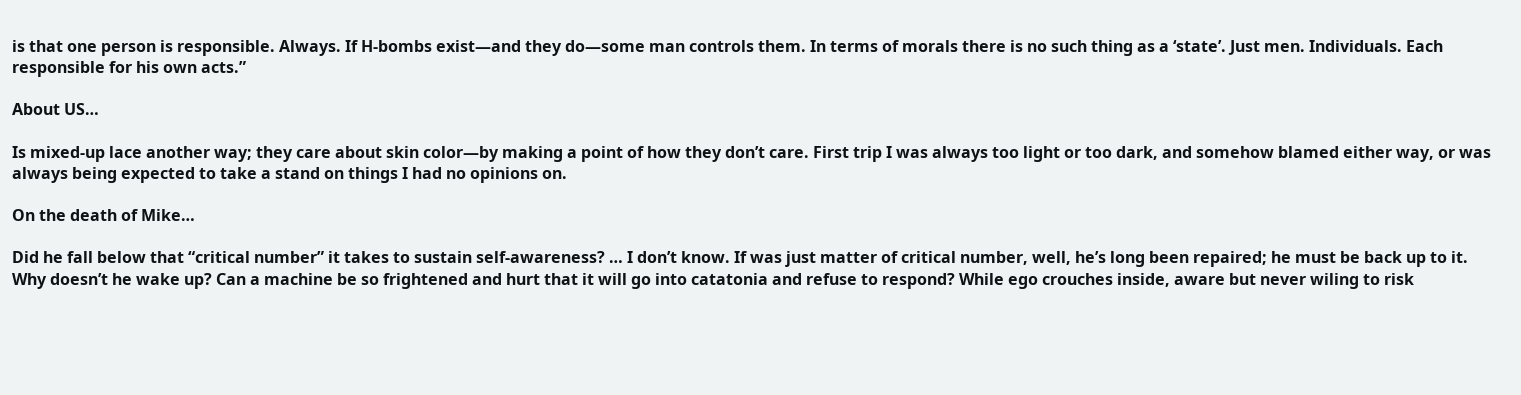is that one person is responsible. Always. If H-bombs exist—and they do—some man controls them. In terms of morals there is no such thing as a ‘state’. Just men. Individuals. Each responsible for his own acts.”

About US…

Is mixed-up lace another way; they care about skin color—by making a point of how they don’t care. First trip I was always too light or too dark, and somehow blamed either way, or was always being expected to take a stand on things I had no opinions on.

On the death of Mike…

Did he fall below that “critical number” it takes to sustain self-awareness? … I don’t know. If was just matter of critical number, well, he’s long been repaired; he must be back up to it. Why doesn’t he wake up? Can a machine be so frightened and hurt that it will go into catatonia and refuse to respond? While ego crouches inside, aware but never wiling to risk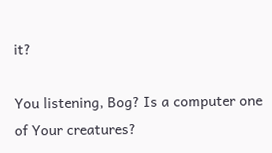it?

You listening, Bog? Is a computer one of Your creatures?